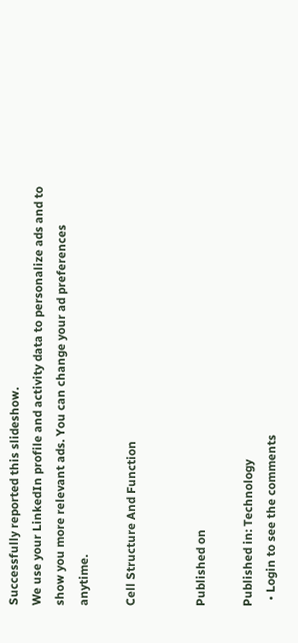Successfully reported this slideshow.
We use your LinkedIn profile and activity data to personalize ads and to show you more relevant ads. You can change your ad preferences anytime.

Cell Structure And Function


Published on

Published in: Technology
  • Login to see the comments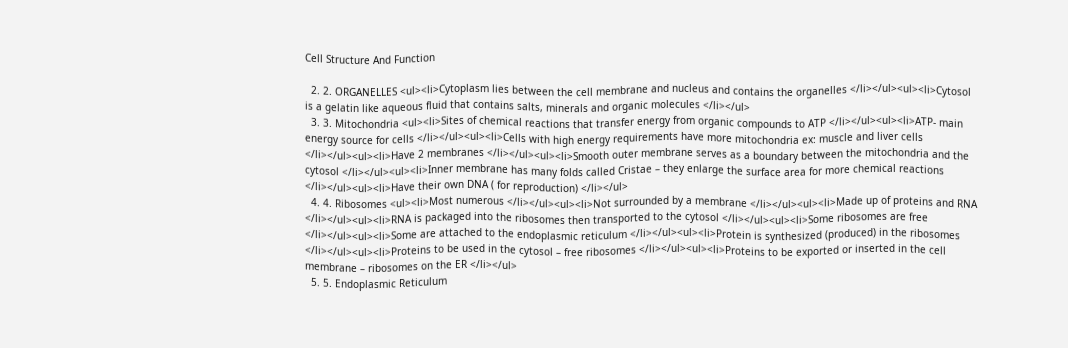Cell Structure And Function

  2. 2. ORGANELLES <ul><li>Cytoplasm lies between the cell membrane and nucleus and contains the organelles </li></ul><ul><li>Cytosol is a gelatin like aqueous fluid that contains salts, minerals and organic molecules </li></ul>
  3. 3. Mitochondria <ul><li>Sites of chemical reactions that transfer energy from organic compounds to ATP </li></ul><ul><li>ATP- main energy source for cells </li></ul><ul><li>Cells with high energy requirements have more mitochondria ex: muscle and liver cells </li></ul><ul><li>Have 2 membranes </li></ul><ul><li>Smooth outer membrane serves as a boundary between the mitochondria and the cytosol </li></ul><ul><li>Inner membrane has many folds called Cristae – they enlarge the surface area for more chemical reactions </li></ul><ul><li>Have their own DNA ( for reproduction) </li></ul>
  4. 4. Ribosomes <ul><li>Most numerous </li></ul><ul><li>Not surrounded by a membrane </li></ul><ul><li>Made up of proteins and RNA </li></ul><ul><li>RNA is packaged into the ribosomes then transported to the cytosol </li></ul><ul><li>Some ribosomes are free </li></ul><ul><li>Some are attached to the endoplasmic reticulum </li></ul><ul><li>Protein is synthesized (produced) in the ribosomes </li></ul><ul><li>Proteins to be used in the cytosol – free ribosomes </li></ul><ul><li>Proteins to be exported or inserted in the cell membrane – ribosomes on the ER </li></ul>
  5. 5. Endoplasmic Reticulum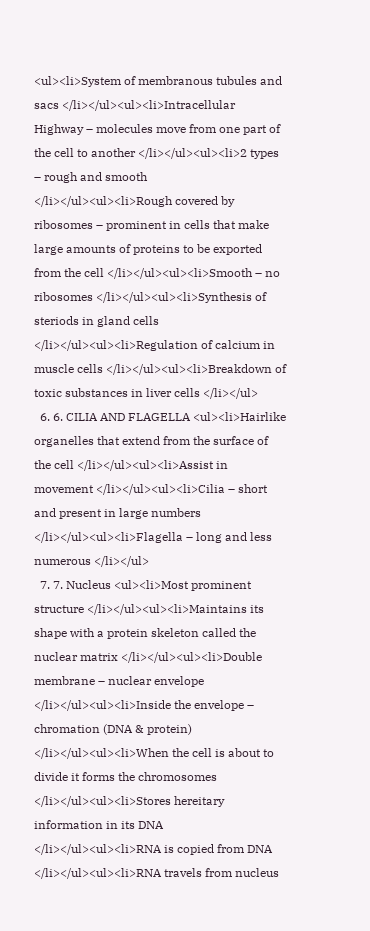<ul><li>System of membranous tubules and sacs </li></ul><ul><li>Intracellular Highway – molecules move from one part of the cell to another </li></ul><ul><li>2 types – rough and smooth </li></ul><ul><li>Rough covered by ribosomes – prominent in cells that make large amounts of proteins to be exported from the cell </li></ul><ul><li>Smooth – no ribosomes </li></ul><ul><li>Synthesis of steriods in gland cells </li></ul><ul><li>Regulation of calcium in muscle cells </li></ul><ul><li>Breakdown of toxic substances in liver cells </li></ul>
  6. 6. CILIA AND FLAGELLA <ul><li>Hairlike organelles that extend from the surface of the cell </li></ul><ul><li>Assist in movement </li></ul><ul><li>Cilia – short and present in large numbers </li></ul><ul><li>Flagella – long and less numerous </li></ul>
  7. 7. Nucleus <ul><li>Most prominent structure </li></ul><ul><li>Maintains its shape with a protein skeleton called the nuclear matrix </li></ul><ul><li>Double membrane – nuclear envelope </li></ul><ul><li>Inside the envelope – chromation (DNA & protein) </li></ul><ul><li>When the cell is about to divide it forms the chromosomes </li></ul><ul><li>Stores hereitary information in its DNA </li></ul><ul><li>RNA is copied from DNA </li></ul><ul><li>RNA travels from nucleus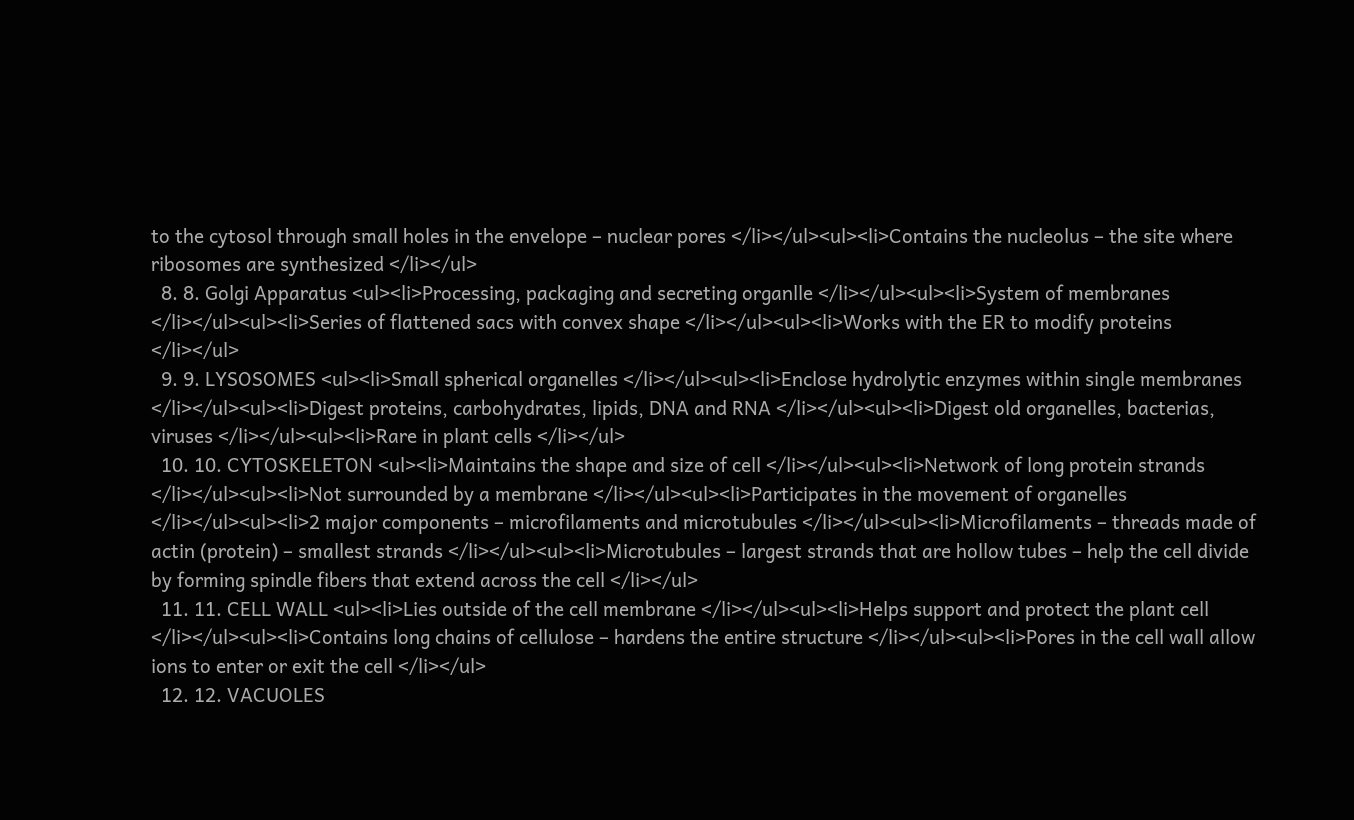to the cytosol through small holes in the envelope – nuclear pores </li></ul><ul><li>Contains the nucleolus – the site where ribosomes are synthesized </li></ul>
  8. 8. Golgi Apparatus <ul><li>Processing, packaging and secreting organlle </li></ul><ul><li>System of membranes </li></ul><ul><li>Series of flattened sacs with convex shape </li></ul><ul><li>Works with the ER to modify proteins </li></ul>
  9. 9. LYSOSOMES <ul><li>Small spherical organelles </li></ul><ul><li>Enclose hydrolytic enzymes within single membranes </li></ul><ul><li>Digest proteins, carbohydrates, lipids, DNA and RNA </li></ul><ul><li>Digest old organelles, bacterias, viruses </li></ul><ul><li>Rare in plant cells </li></ul>
  10. 10. CYTOSKELETON <ul><li>Maintains the shape and size of cell </li></ul><ul><li>Network of long protein strands </li></ul><ul><li>Not surrounded by a membrane </li></ul><ul><li>Participates in the movement of organelles </li></ul><ul><li>2 major components – microfilaments and microtubules </li></ul><ul><li>Microfilaments – threads made of actin (protein) – smallest strands </li></ul><ul><li>Microtubules – largest strands that are hollow tubes – help the cell divide by forming spindle fibers that extend across the cell </li></ul>
  11. 11. CELL WALL <ul><li>Lies outside of the cell membrane </li></ul><ul><li>Helps support and protect the plant cell </li></ul><ul><li>Contains long chains of cellulose – hardens the entire structure </li></ul><ul><li>Pores in the cell wall allow ions to enter or exit the cell </li></ul>
  12. 12. VACUOLES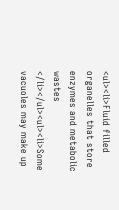<ul><li>Fluid filled organelles that store enzymes and metabolic wastes </li></ul><ul><li>Some vacuoles may make up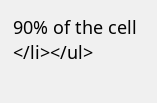90% of the cell </li></ul>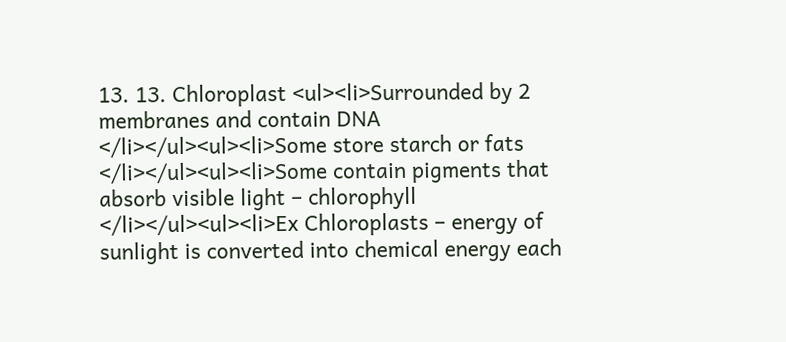13. 13. Chloroplast <ul><li>Surrounded by 2 membranes and contain DNA </li></ul><ul><li>Some store starch or fats </li></ul><ul><li>Some contain pigments that absorb visible light – chlorophyll </li></ul><ul><li>Ex Chloroplasts – energy of sunlight is converted into chemical energy each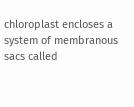chloroplast encloses a system of membranous sacs called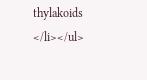thylakoids </li></ul>